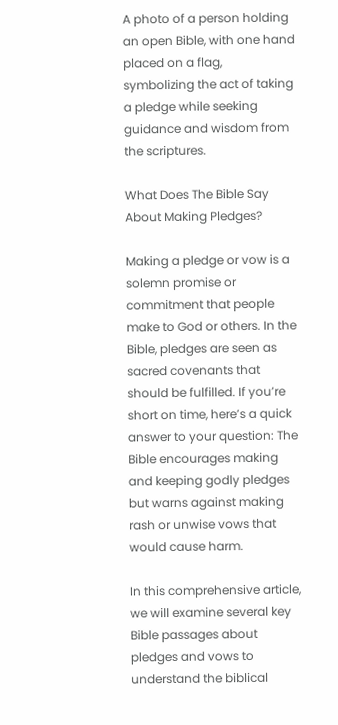A photo of a person holding an open Bible, with one hand placed on a flag, symbolizing the act of taking a pledge while seeking guidance and wisdom from the scriptures.

What Does The Bible Say About Making Pledges?

Making a pledge or vow is a solemn promise or commitment that people make to God or others. In the Bible, pledges are seen as sacred covenants that should be fulfilled. If you’re short on time, here’s a quick answer to your question: The Bible encourages making and keeping godly pledges but warns against making rash or unwise vows that would cause harm.

In this comprehensive article, we will examine several key Bible passages about pledges and vows to understand the biblical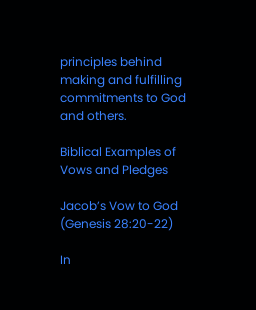principles behind making and fulfilling commitments to God and others.

Biblical Examples of Vows and Pledges

Jacob’s Vow to God (Genesis 28:20-22)

In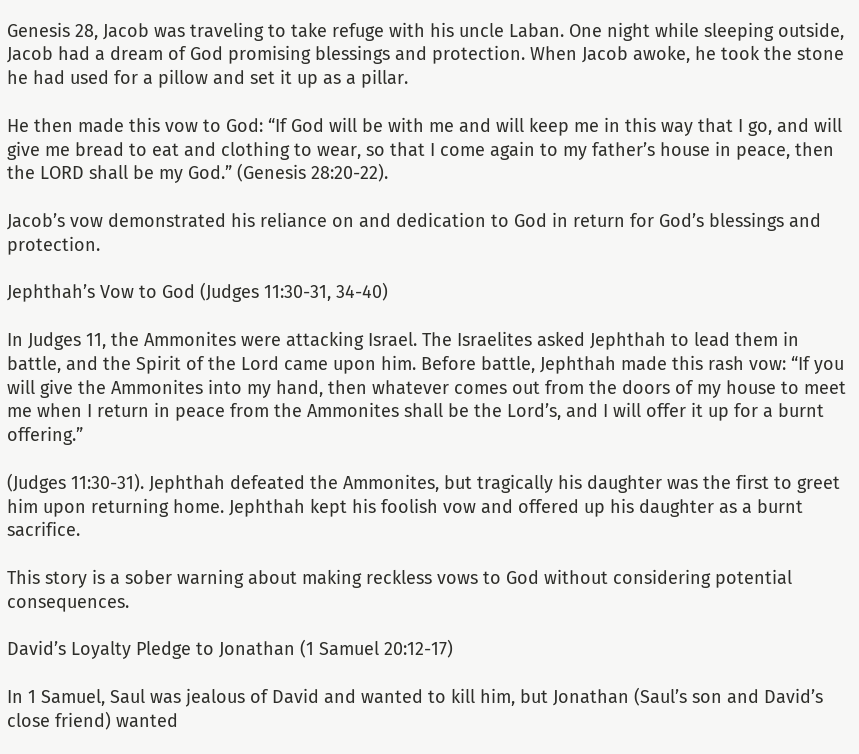Genesis 28, Jacob was traveling to take refuge with his uncle Laban. One night while sleeping outside, Jacob had a dream of God promising blessings and protection. When Jacob awoke, he took the stone he had used for a pillow and set it up as a pillar.

He then made this vow to God: “If God will be with me and will keep me in this way that I go, and will give me bread to eat and clothing to wear, so that I come again to my father’s house in peace, then the LORD shall be my God.” (Genesis 28:20-22).

Jacob’s vow demonstrated his reliance on and dedication to God in return for God’s blessings and protection.

Jephthah’s Vow to God (Judges 11:30-31, 34-40)

In Judges 11, the Ammonites were attacking Israel. The Israelites asked Jephthah to lead them in battle, and the Spirit of the Lord came upon him. Before battle, Jephthah made this rash vow: “If you will give the Ammonites into my hand, then whatever comes out from the doors of my house to meet me when I return in peace from the Ammonites shall be the Lord’s, and I will offer it up for a burnt offering.”

(Judges 11:30-31). Jephthah defeated the Ammonites, but tragically his daughter was the first to greet him upon returning home. Jephthah kept his foolish vow and offered up his daughter as a burnt sacrifice.

This story is a sober warning about making reckless vows to God without considering potential consequences.

David’s Loyalty Pledge to Jonathan (1 Samuel 20:12-17)

In 1 Samuel, Saul was jealous of David and wanted to kill him, but Jonathan (Saul’s son and David’s close friend) wanted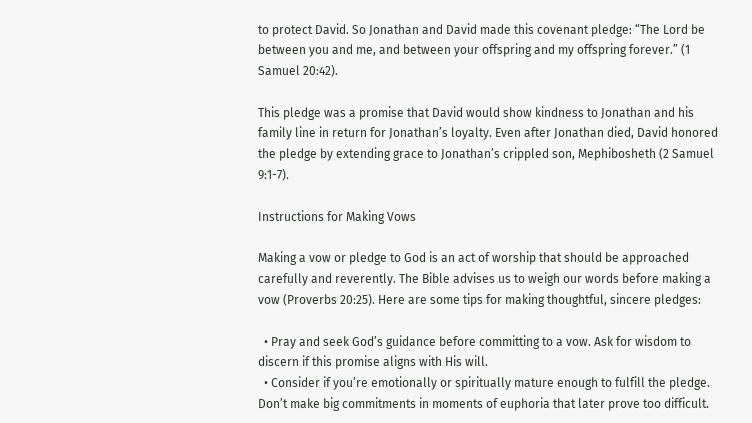to protect David. So Jonathan and David made this covenant pledge: “The Lord be between you and me, and between your offspring and my offspring forever.” (1 Samuel 20:42).

This pledge was a promise that David would show kindness to Jonathan and his family line in return for Jonathan’s loyalty. Even after Jonathan died, David honored the pledge by extending grace to Jonathan’s crippled son, Mephibosheth (2 Samuel 9:1-7).

Instructions for Making Vows

Making a vow or pledge to God is an act of worship that should be approached carefully and reverently. The Bible advises us to weigh our words before making a vow (Proverbs 20:25). Here are some tips for making thoughtful, sincere pledges:

  • Pray and seek God’s guidance before committing to a vow. Ask for wisdom to discern if this promise aligns with His will.
  • Consider if you’re emotionally or spiritually mature enough to fulfill the pledge. Don’t make big commitments in moments of euphoria that later prove too difficult.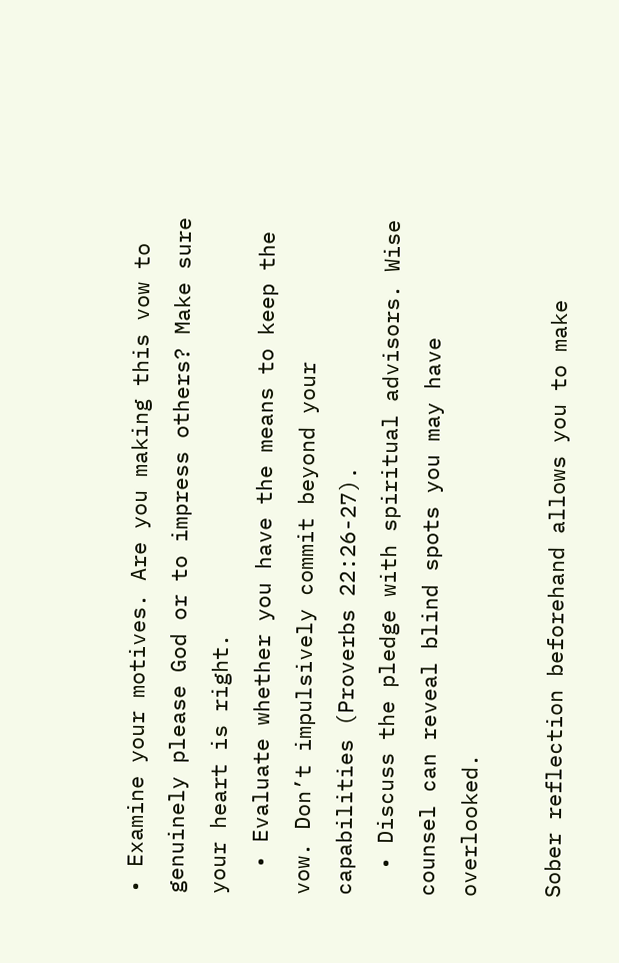• Examine your motives. Are you making this vow to genuinely please God or to impress others? Make sure your heart is right.
  • Evaluate whether you have the means to keep the vow. Don’t impulsively commit beyond your capabilities (Proverbs 22:26-27).
  • Discuss the pledge with spiritual advisors. Wise counsel can reveal blind spots you may have overlooked.

Sober reflection beforehand allows you to make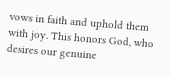vows in faith and uphold them with joy. This honors God, who desires our genuine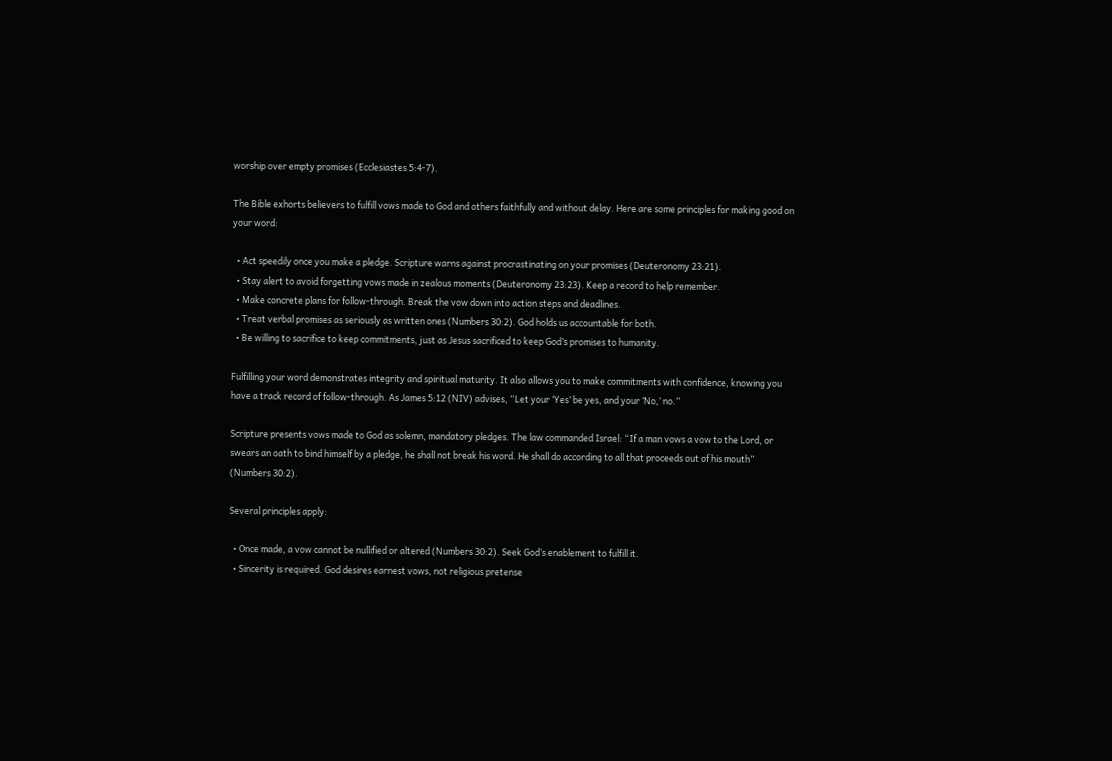worship over empty promises (Ecclesiastes 5:4-7).

The Bible exhorts believers to fulfill vows made to God and others faithfully and without delay. Here are some principles for making good on your word:

  • Act speedily once you make a pledge. Scripture warns against procrastinating on your promises (Deuteronomy 23:21).
  • Stay alert to avoid forgetting vows made in zealous moments (Deuteronomy 23:23). Keep a record to help remember.
  • Make concrete plans for follow-through. Break the vow down into action steps and deadlines.
  • Treat verbal promises as seriously as written ones (Numbers 30:2). God holds us accountable for both.
  • Be willing to sacrifice to keep commitments, just as Jesus sacrificed to keep God’s promises to humanity.

Fulfilling your word demonstrates integrity and spiritual maturity. It also allows you to make commitments with confidence, knowing you have a track record of follow-through. As James 5:12 (NIV) advises, “Let your ‘Yes’ be yes, and your ‘No,’ no.”

Scripture presents vows made to God as solemn, mandatory pledges. The law commanded Israel: “If a man vows a vow to the Lord, or swears an oath to bind himself by a pledge, he shall not break his word. He shall do according to all that proceeds out of his mouth” (Numbers 30:2).

Several principles apply:

  • Once made, a vow cannot be nullified or altered (Numbers 30:2). Seek God’s enablement to fulfill it.
  • Sincerity is required. God desires earnest vows, not religious pretense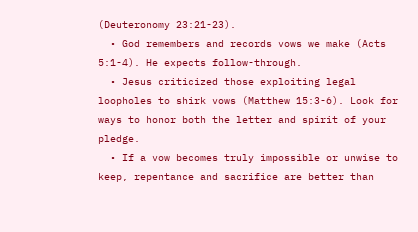(Deuteronomy 23:21-23).
  • God remembers and records vows we make (Acts 5:1-4). He expects follow-through.
  • Jesus criticized those exploiting legal loopholes to shirk vows (Matthew 15:3-6). Look for ways to honor both the letter and spirit of your pledge.
  • If a vow becomes truly impossible or unwise to keep, repentance and sacrifice are better than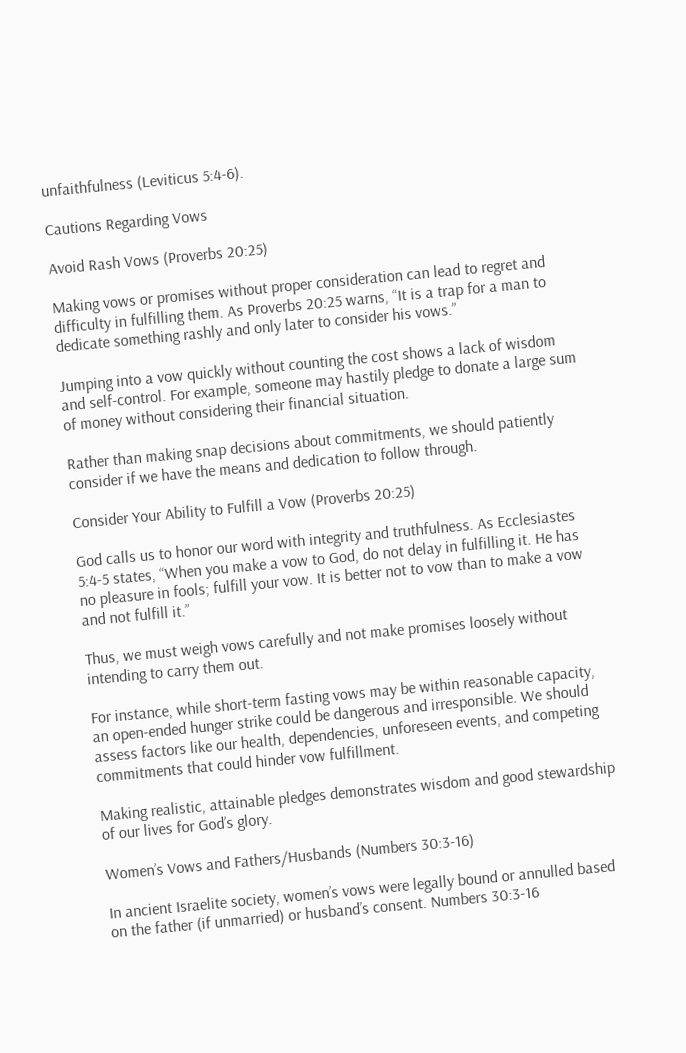unfaithfulness (Leviticus 5:4-6).

Cautions Regarding Vows

Avoid Rash Vows (Proverbs 20:25)

Making vows or promises without proper consideration can lead to regret and difficulty in fulfilling them. As Proverbs 20:25 warns, “It is a trap for a man to dedicate something rashly and only later to consider his vows.”

Jumping into a vow quickly without counting the cost shows a lack of wisdom and self-control. For example, someone may hastily pledge to donate a large sum of money without considering their financial situation.

Rather than making snap decisions about commitments, we should patiently consider if we have the means and dedication to follow through.

Consider Your Ability to Fulfill a Vow (Proverbs 20:25)

God calls us to honor our word with integrity and truthfulness. As Ecclesiastes 5:4-5 states, “When you make a vow to God, do not delay in fulfilling it. He has no pleasure in fools; fulfill your vow. It is better not to vow than to make a vow and not fulfill it.”

Thus, we must weigh vows carefully and not make promises loosely without intending to carry them out.

For instance, while short-term fasting vows may be within reasonable capacity, an open-ended hunger strike could be dangerous and irresponsible. We should assess factors like our health, dependencies, unforeseen events, and competing commitments that could hinder vow fulfillment.

Making realistic, attainable pledges demonstrates wisdom and good stewardship of our lives for God’s glory.

Women’s Vows and Fathers/Husbands (Numbers 30:3-16)

In ancient Israelite society, women’s vows were legally bound or annulled based on the father (if unmarried) or husband’s consent. Numbers 30:3-16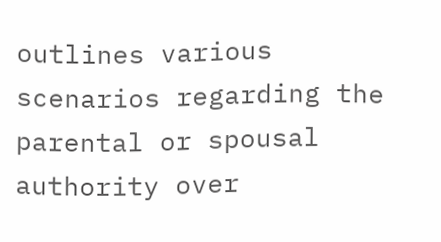outlines various scenarios regarding the parental or spousal authority over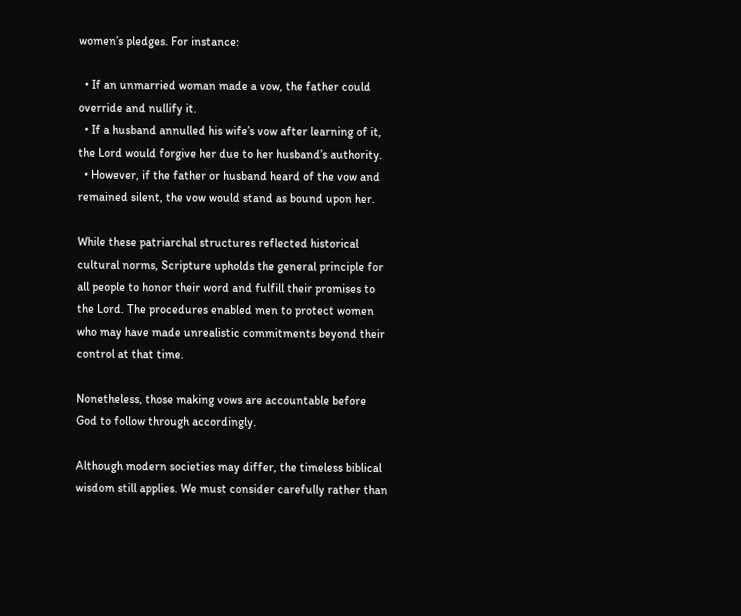women’s pledges. For instance:

  • If an unmarried woman made a vow, the father could override and nullify it.
  • If a husband annulled his wife’s vow after learning of it, the Lord would forgive her due to her husband’s authority.
  • However, if the father or husband heard of the vow and remained silent, the vow would stand as bound upon her.

While these patriarchal structures reflected historical cultural norms, Scripture upholds the general principle for all people to honor their word and fulfill their promises to the Lord. The procedures enabled men to protect women who may have made unrealistic commitments beyond their control at that time.

Nonetheless, those making vows are accountable before God to follow through accordingly.

Although modern societies may differ, the timeless biblical wisdom still applies. We must consider carefully rather than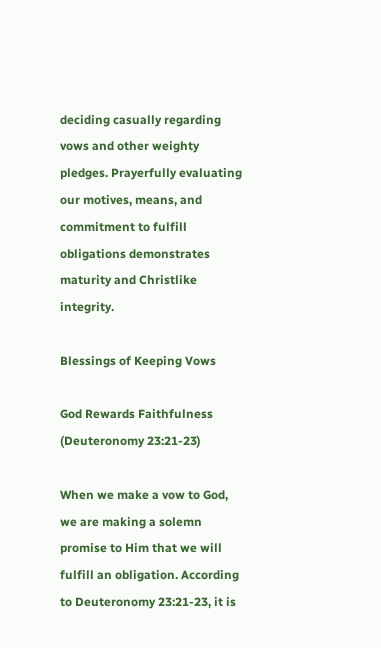deciding casually regarding vows and other weighty pledges. Prayerfully evaluating our motives, means, and commitment to fulfill obligations demonstrates maturity and Christlike integrity.

Blessings of Keeping Vows

God Rewards Faithfulness (Deuteronomy 23:21-23)

When we make a vow to God, we are making a solemn promise to Him that we will fulfill an obligation. According to Deuteronomy 23:21-23, it is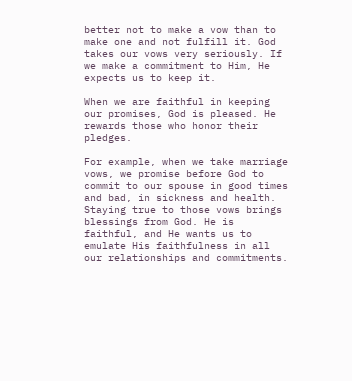better not to make a vow than to make one and not fulfill it. God takes our vows very seriously. If we make a commitment to Him, He expects us to keep it.

When we are faithful in keeping our promises, God is pleased. He rewards those who honor their pledges.

For example, when we take marriage vows, we promise before God to commit to our spouse in good times and bad, in sickness and health. Staying true to those vows brings blessings from God. He is faithful, and He wants us to emulate His faithfulness in all our relationships and commitments.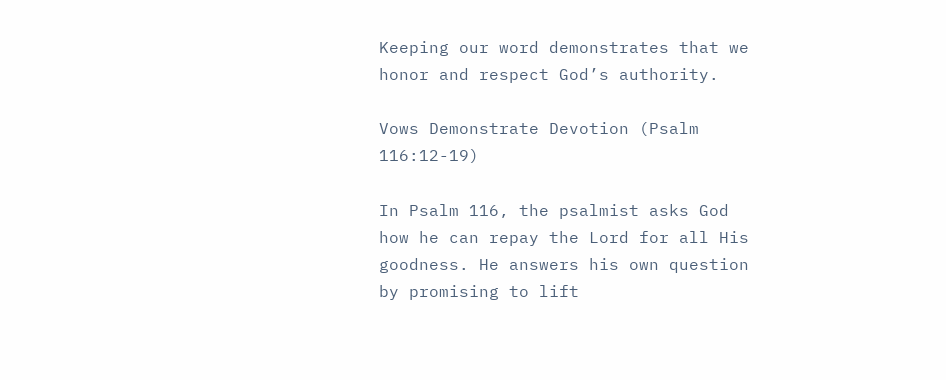Keeping our word demonstrates that we honor and respect God’s authority.

Vows Demonstrate Devotion (Psalm 116:12-19)

In Psalm 116, the psalmist asks God how he can repay the Lord for all His goodness. He answers his own question by promising to lift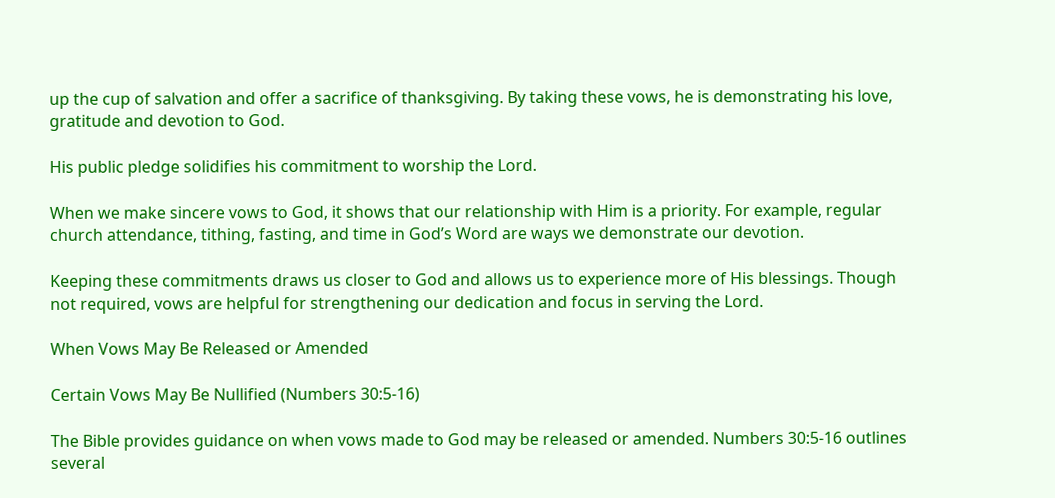up the cup of salvation and offer a sacrifice of thanksgiving. By taking these vows, he is demonstrating his love, gratitude and devotion to God.

His public pledge solidifies his commitment to worship the Lord.

When we make sincere vows to God, it shows that our relationship with Him is a priority. For example, regular church attendance, tithing, fasting, and time in God’s Word are ways we demonstrate our devotion.

Keeping these commitments draws us closer to God and allows us to experience more of His blessings. Though not required, vows are helpful for strengthening our dedication and focus in serving the Lord.

When Vows May Be Released or Amended

Certain Vows May Be Nullified (Numbers 30:5-16)

The Bible provides guidance on when vows made to God may be released or amended. Numbers 30:5-16 outlines several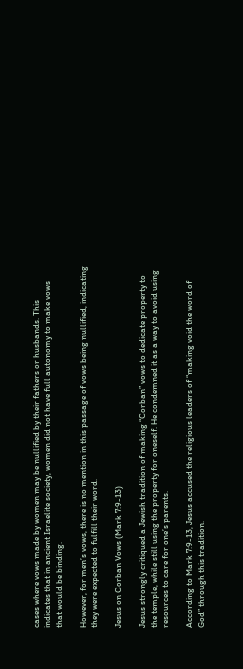cases where vows made by women may be nullified by their fathers or husbands. This indicates that in ancient Israelite society, women did not have full autonomy to make vows that would be binding.

However, for men’s vows, there is no mention in this passage of vows being nullified, indicating they were expected to fulfill their word.

Jesus on Corban Vows (Mark 7:9-13)

Jesus strongly critiqued a Jewish tradition of making “Corban” vows to dedicate property to the temple, while still using the property for oneself. He condemned it as a way to avoid using resources to care for one’s parents.

According to Mark 7:9-13, Jesus accused the religious leaders of “making void the word of God” through this tradition.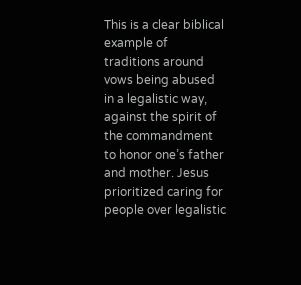This is a clear biblical example of traditions around vows being abused in a legalistic way, against the spirit of the commandment to honor one’s father and mother. Jesus prioritized caring for people over legalistic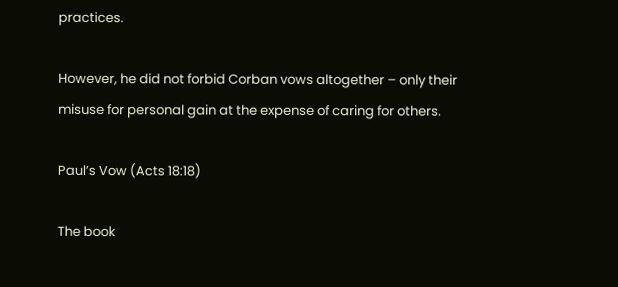practices.

However, he did not forbid Corban vows altogether – only their misuse for personal gain at the expense of caring for others.

Paul’s Vow (Acts 18:18)

The book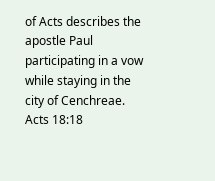of Acts describes the apostle Paul participating in a vow while staying in the city of Cenchreae. Acts 18:18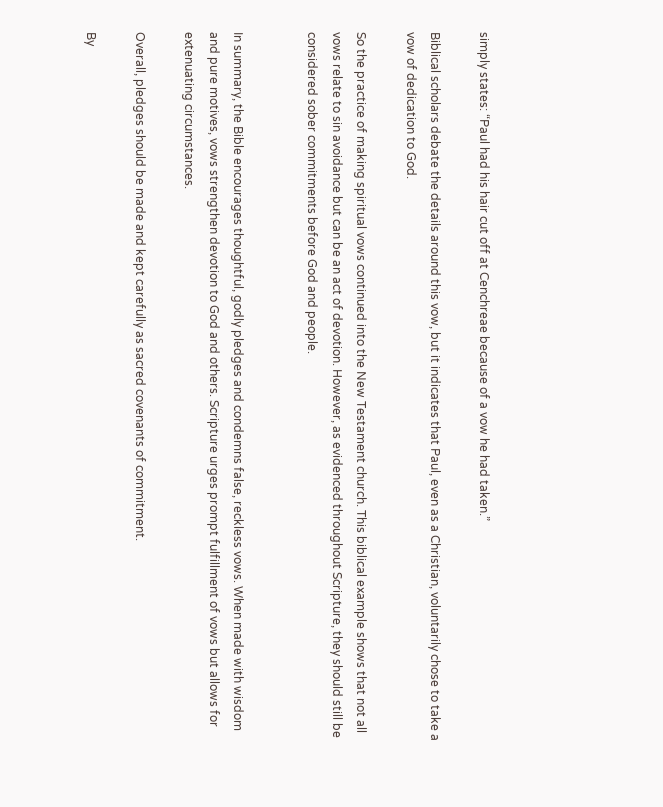simply states: “Paul had his hair cut off at Cenchreae because of a vow he had taken.”

Biblical scholars debate the details around this vow, but it indicates that Paul, even as a Christian, voluntarily chose to take a vow of dedication to God.

So the practice of making spiritual vows continued into the New Testament church. This biblical example shows that not all vows relate to sin avoidance but can be an act of devotion. However, as evidenced throughout Scripture, they should still be considered sober commitments before God and people.


In summary, the Bible encourages thoughtful, godly pledges and condemns false, reckless vows. When made with wisdom and pure motives, vows strengthen devotion to God and others. Scripture urges prompt fulfillment of vows but allows for extenuating circumstances.

Overall, pledges should be made and kept carefully as sacred covenants of commitment.

By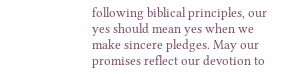following biblical principles, our yes should mean yes when we make sincere pledges. May our promises reflect our devotion to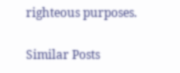righteous purposes.

Similar Posts